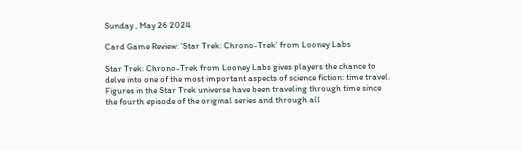Sunday , May 26 2024

Card Game Review: ‘Star Trek: Chrono-Trek’ from Looney Labs

Star Trek: Chrono-Trek from Looney Labs gives players the chance to delve into one of the most important aspects of science fiction: time travel. Figures in the Star Trek universe have been traveling through time since the fourth episode of the original series and through all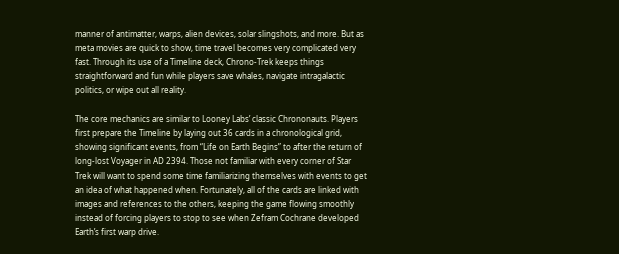manner of antimatter, warps, alien devices, solar slingshots, and more. But as meta movies are quick to show, time travel becomes very complicated very fast. Through its use of a Timeline deck, Chrono-Trek keeps things straightforward and fun while players save whales, navigate intragalactic politics, or wipe out all reality.

The core mechanics are similar to Looney Labs’ classic Chrononauts. Players first prepare the Timeline by laying out 36 cards in a chronological grid, showing significant events, from “Life on Earth Begins” to after the return of long-lost Voyager in AD 2394. Those not familiar with every corner of Star Trek will want to spend some time familiarizing themselves with events to get an idea of what happened when. Fortunately, all of the cards are linked with images and references to the others, keeping the game flowing smoothly instead of forcing players to stop to see when Zefram Cochrane developed Earth’s first warp drive.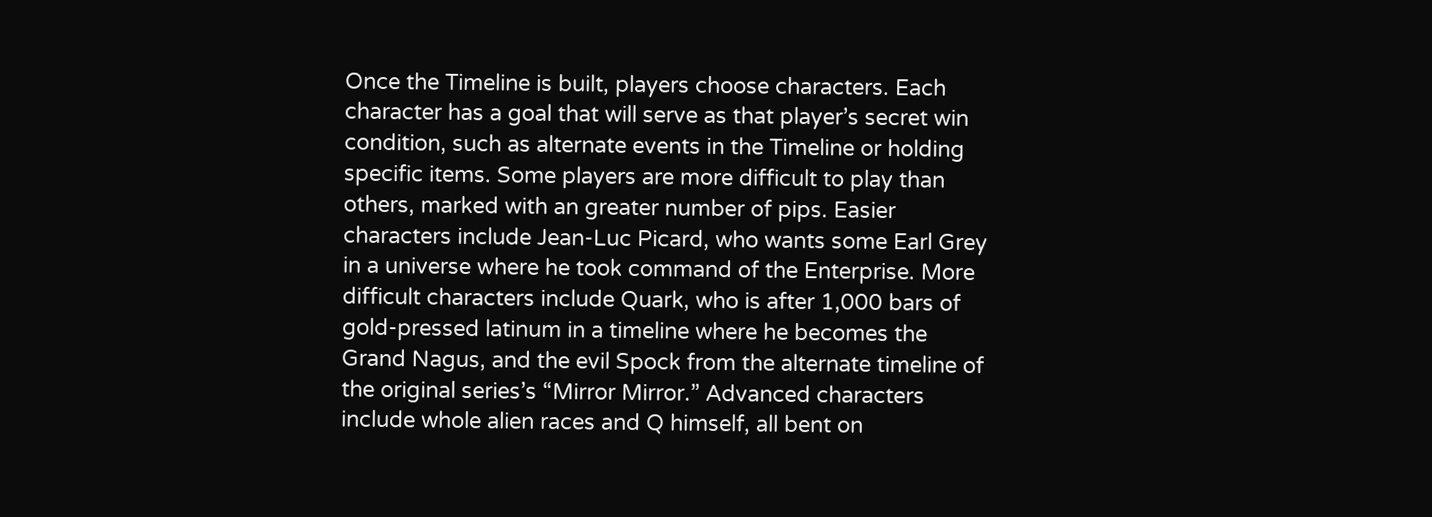Once the Timeline is built, players choose characters. Each character has a goal that will serve as that player’s secret win condition, such as alternate events in the Timeline or holding specific items. Some players are more difficult to play than others, marked with an greater number of pips. Easier characters include Jean-Luc Picard, who wants some Earl Grey in a universe where he took command of the Enterprise. More difficult characters include Quark, who is after 1,000 bars of gold-pressed latinum in a timeline where he becomes the Grand Nagus, and the evil Spock from the alternate timeline of the original series’s “Mirror Mirror.” Advanced characters include whole alien races and Q himself, all bent on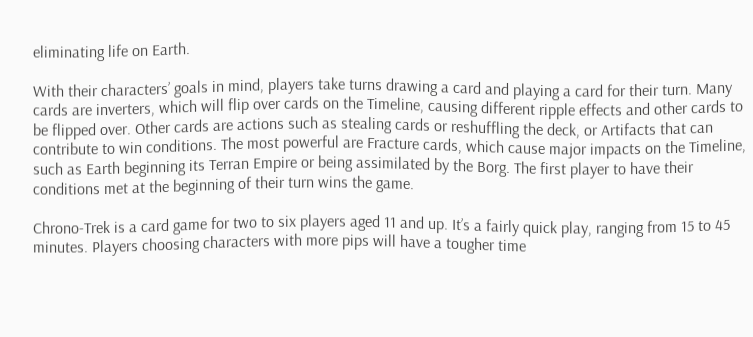eliminating life on Earth.

With their characters’ goals in mind, players take turns drawing a card and playing a card for their turn. Many cards are inverters, which will flip over cards on the Timeline, causing different ripple effects and other cards to be flipped over. Other cards are actions such as stealing cards or reshuffling the deck, or Artifacts that can contribute to win conditions. The most powerful are Fracture cards, which cause major impacts on the Timeline, such as Earth beginning its Terran Empire or being assimilated by the Borg. The first player to have their conditions met at the beginning of their turn wins the game.

Chrono-Trek is a card game for two to six players aged 11 and up. It’s a fairly quick play, ranging from 15 to 45 minutes. Players choosing characters with more pips will have a tougher time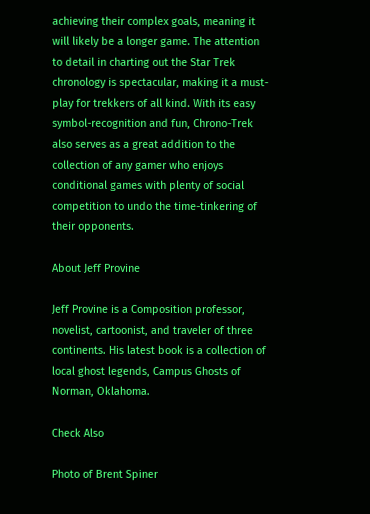achieving their complex goals, meaning it will likely be a longer game. The attention to detail in charting out the Star Trek chronology is spectacular, making it a must-play for trekkers of all kind. With its easy symbol-recognition and fun, Chrono-Trek also serves as a great addition to the collection of any gamer who enjoys conditional games with plenty of social competition to undo the time-tinkering of their opponents.

About Jeff Provine

Jeff Provine is a Composition professor, novelist, cartoonist, and traveler of three continents. His latest book is a collection of local ghost legends, Campus Ghosts of Norman, Oklahoma.

Check Also

Photo of Brent Spiner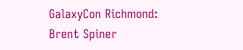GalaxyCon Richmond: Brent Spiner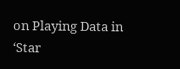on Playing Data in ‘Star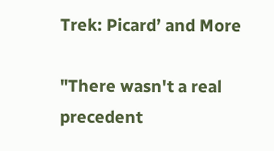Trek: Picard’ and More

"There wasn't a real precedent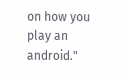on how you play an android."